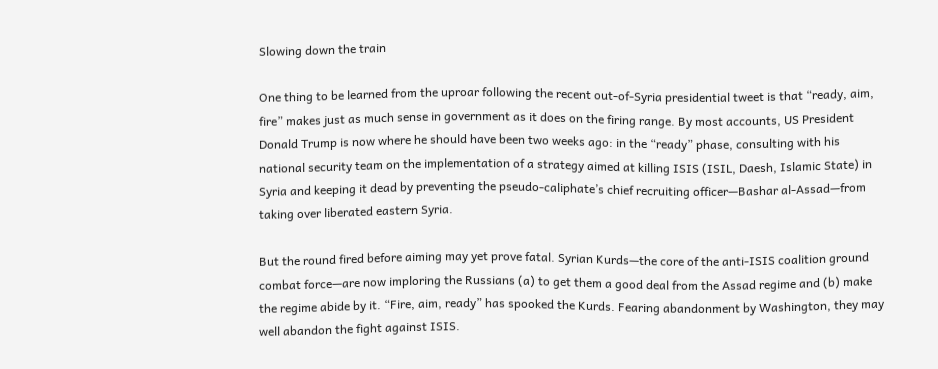Slowing down the train

One thing to be learned from the uproar following the recent out-of-Syria presidential tweet is that “ready, aim, fire” makes just as much sense in government as it does on the firing range. By most accounts, US President Donald Trump is now where he should have been two weeks ago: in the “ready” phase, consulting with his national security team on the implementation of a strategy aimed at killing ISIS (ISIL, Daesh, Islamic State) in Syria and keeping it dead by preventing the pseudo-caliphate’s chief recruiting officer—Bashar al-Assad—from taking over liberated eastern Syria.

But the round fired before aiming may yet prove fatal. Syrian Kurds—the core of the anti-ISIS coalition ground combat force—are now imploring the Russians (a) to get them a good deal from the Assad regime and (b) make the regime abide by it. “Fire, aim, ready” has spooked the Kurds. Fearing abandonment by Washington, they may well abandon the fight against ISIS.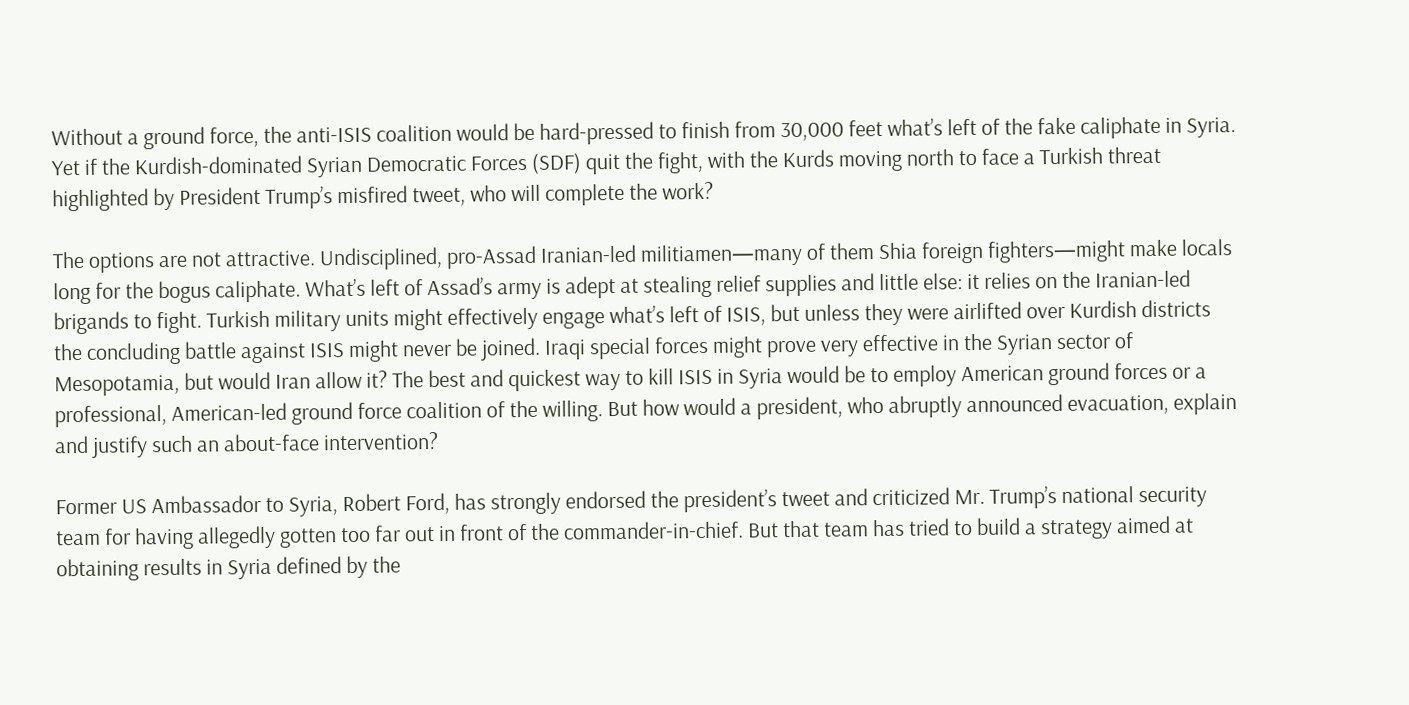Without a ground force, the anti-ISIS coalition would be hard-pressed to finish from 30,000 feet what’s left of the fake caliphate in Syria. Yet if the Kurdish-dominated Syrian Democratic Forces (SDF) quit the fight, with the Kurds moving north to face a Turkish threat highlighted by President Trump’s misfired tweet, who will complete the work?

The options are not attractive. Undisciplined, pro-Assad Iranian-led militiamen—many of them Shia foreign fighters—might make locals long for the bogus caliphate. What’s left of Assad’s army is adept at stealing relief supplies and little else: it relies on the Iranian-led brigands to fight. Turkish military units might effectively engage what’s left of ISIS, but unless they were airlifted over Kurdish districts the concluding battle against ISIS might never be joined. Iraqi special forces might prove very effective in the Syrian sector of Mesopotamia, but would Iran allow it? The best and quickest way to kill ISIS in Syria would be to employ American ground forces or a professional, American-led ground force coalition of the willing. But how would a president, who abruptly announced evacuation, explain and justify such an about-face intervention?

Former US Ambassador to Syria, Robert Ford, has strongly endorsed the president’s tweet and criticized Mr. Trump’s national security team for having allegedly gotten too far out in front of the commander-in-chief. But that team has tried to build a strategy aimed at obtaining results in Syria defined by the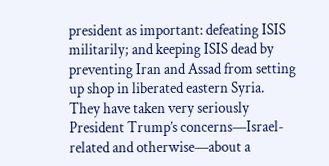president as important: defeating ISIS militarily; and keeping ISIS dead by preventing Iran and Assad from setting up shop in liberated eastern Syria. They have taken very seriously President Trump’s concerns—Israel-related and otherwise—about a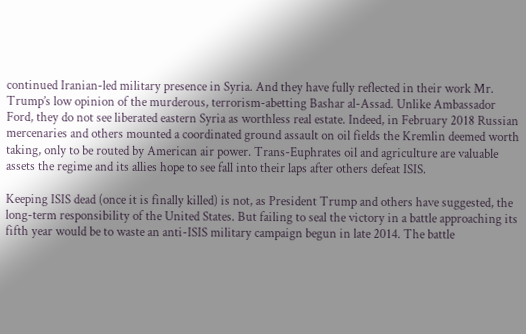continued Iranian-led military presence in Syria. And they have fully reflected in their work Mr. Trump’s low opinion of the murderous, terrorism-abetting Bashar al-Assad. Unlike Ambassador Ford, they do not see liberated eastern Syria as worthless real estate. Indeed, in February 2018 Russian mercenaries and others mounted a coordinated ground assault on oil fields the Kremlin deemed worth taking, only to be routed by American air power. Trans-Euphrates oil and agriculture are valuable assets the regime and its allies hope to see fall into their laps after others defeat ISIS.

Keeping ISIS dead (once it is finally killed) is not, as President Trump and others have suggested, the long-term responsibility of the United States. But failing to seal the victory in a battle approaching its fifth year would be to waste an anti-ISIS military campaign begun in late 2014. The battle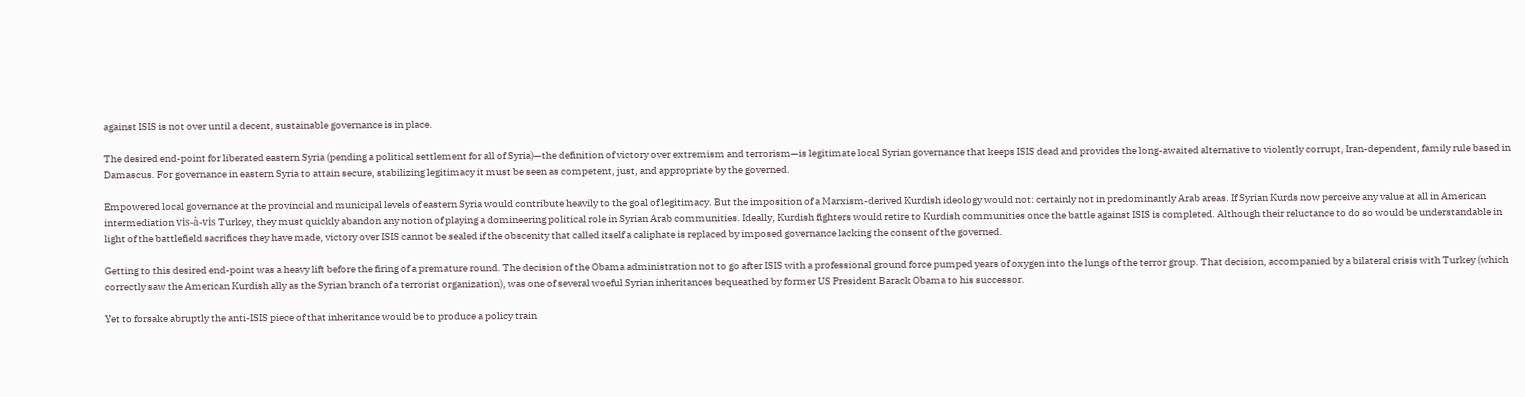against ISIS is not over until a decent, sustainable governance is in place.

The desired end-point for liberated eastern Syria (pending a political settlement for all of Syria)—the definition of victory over extremism and terrorism—is legitimate local Syrian governance that keeps ISIS dead and provides the long-awaited alternative to violently corrupt, Iran-dependent, family rule based in Damascus. For governance in eastern Syria to attain secure, stabilizing legitimacy it must be seen as competent, just, and appropriate by the governed.

Empowered local governance at the provincial and municipal levels of eastern Syria would contribute heavily to the goal of legitimacy. But the imposition of a Marxism-derived Kurdish ideology would not: certainly not in predominantly Arab areas. If Syrian Kurds now perceive any value at all in American intermediation vis-à-vis Turkey, they must quickly abandon any notion of playing a domineering political role in Syrian Arab communities. Ideally, Kurdish fighters would retire to Kurdish communities once the battle against ISIS is completed. Although their reluctance to do so would be understandable in light of the battlefield sacrifices they have made, victory over ISIS cannot be sealed if the obscenity that called itself a caliphate is replaced by imposed governance lacking the consent of the governed.

Getting to this desired end-point was a heavy lift before the firing of a premature round. The decision of the Obama administration not to go after ISIS with a professional ground force pumped years of oxygen into the lungs of the terror group. That decision, accompanied by a bilateral crisis with Turkey (which correctly saw the American Kurdish ally as the Syrian branch of a terrorist organization), was one of several woeful Syrian inheritances bequeathed by former US President Barack Obama to his successor.

Yet to forsake abruptly the anti-ISIS piece of that inheritance would be to produce a policy train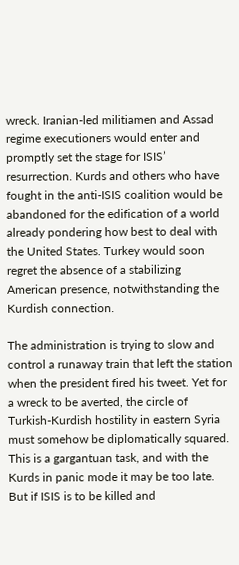wreck. Iranian-led militiamen and Assad regime executioners would enter and promptly set the stage for ISIS’ resurrection. Kurds and others who have fought in the anti-ISIS coalition would be abandoned for the edification of a world already pondering how best to deal with the United States. Turkey would soon regret the absence of a stabilizing American presence, notwithstanding the Kurdish connection.

The administration is trying to slow and control a runaway train that left the station when the president fired his tweet. Yet for a wreck to be averted, the circle of Turkish-Kurdish hostility in eastern Syria must somehow be diplomatically squared. This is a gargantuan task, and with the Kurds in panic mode it may be too late. But if ISIS is to be killed and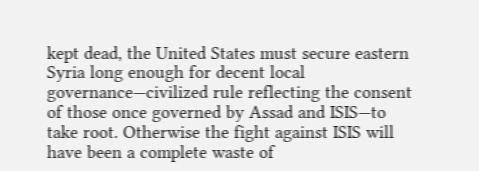kept dead, the United States must secure eastern Syria long enough for decent local governance—civilized rule reflecting the consent of those once governed by Assad and ISIS—to take root. Otherwise the fight against ISIS will have been a complete waste of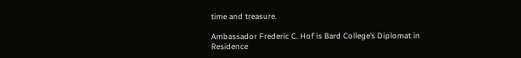time and treasure.

Ambassador Frederic C. Hof is Bard College’s Diplomat in Residence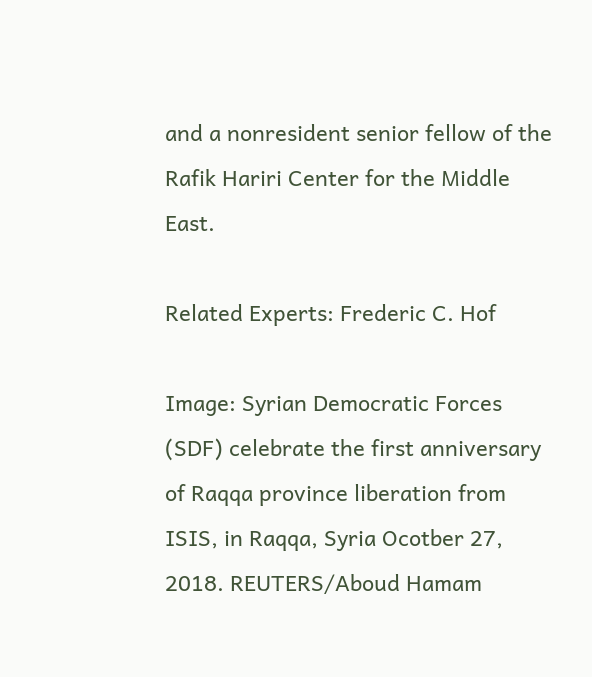and a nonresident senior fellow of the Rafik Hariri Center for the Middle East.

Related Experts: Frederic C. Hof

Image: Syrian Democratic Forces (SDF) celebrate the first anniversary of Raqqa province liberation from ISIS, in Raqqa, Syria Ocotber 27, 2018. REUTERS/Aboud Hamam